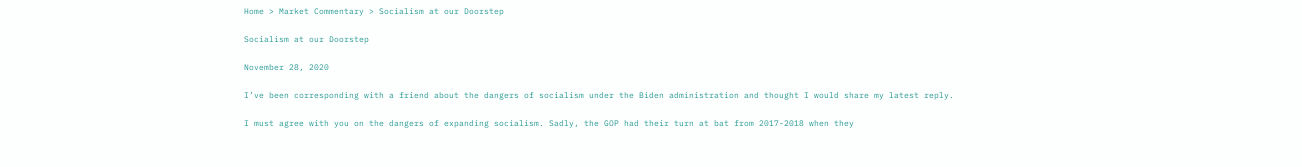Home > Market Commentary > Socialism at our Doorstep

Socialism at our Doorstep

November 28, 2020

I’ve been corresponding with a friend about the dangers of socialism under the Biden administration and thought I would share my latest reply.

I must agree with you on the dangers of expanding socialism. Sadly, the GOP had their turn at bat from 2017-2018 when they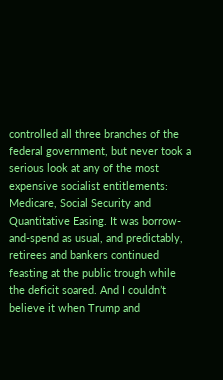controlled all three branches of the federal government, but never took a serious look at any of the most expensive socialist entitlements: Medicare, Social Security and Quantitative Easing. It was borrow-and-spend as usual, and predictably, retirees and bankers continued feasting at the public trough while the deficit soared. And I couldn’t believe it when Trump and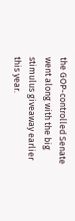the GOP-controlled Senate went along with the big stimulus giveaway earlier this year.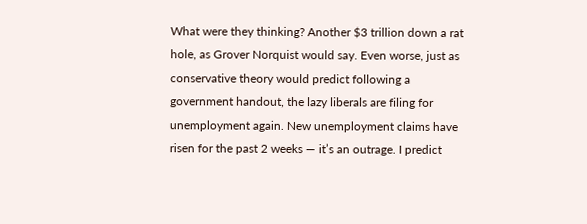What were they thinking? Another $3 trillion down a rat hole, as Grover Norquist would say. Even worse, just as conservative theory would predict following a government handout, the lazy liberals are filing for unemployment again. New unemployment claims have risen for the past 2 weeks — it’s an outrage. I predict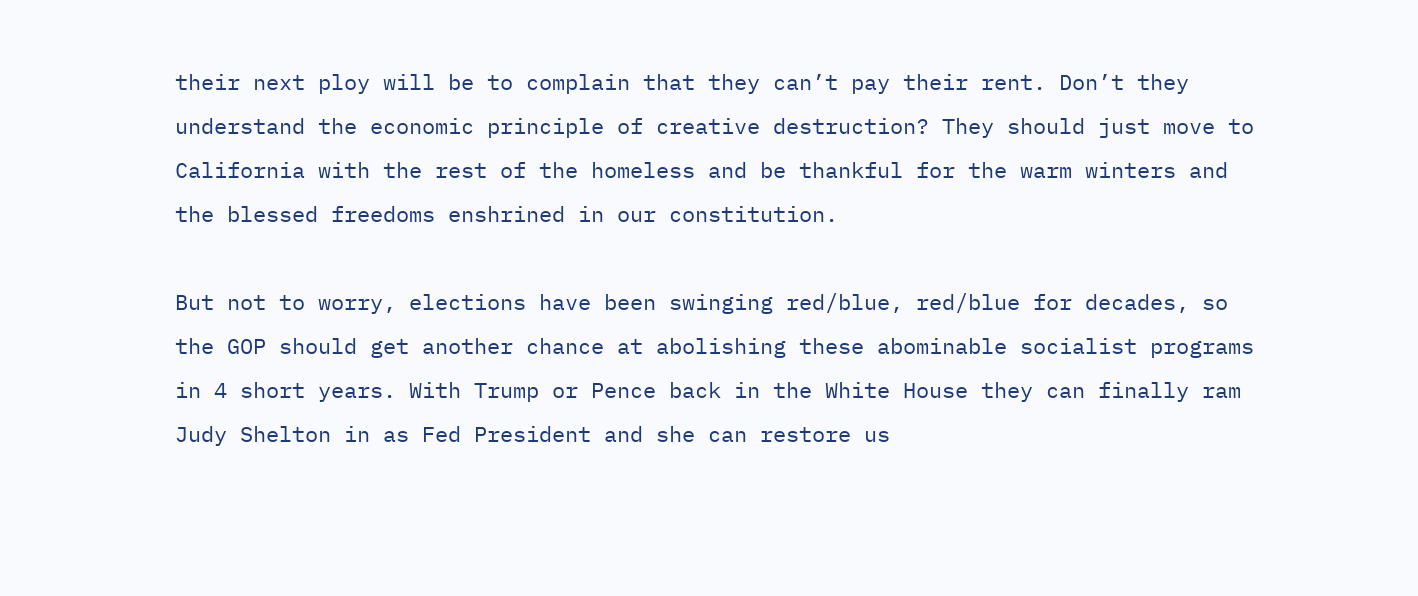their next ploy will be to complain that they can’t pay their rent. Don’t they understand the economic principle of creative destruction? They should just move to California with the rest of the homeless and be thankful for the warm winters and the blessed freedoms enshrined in our constitution.

But not to worry, elections have been swinging red/blue, red/blue for decades, so the GOP should get another chance at abolishing these abominable socialist programs in 4 short years. With Trump or Pence back in the White House they can finally ram Judy Shelton in as Fed President and she can restore us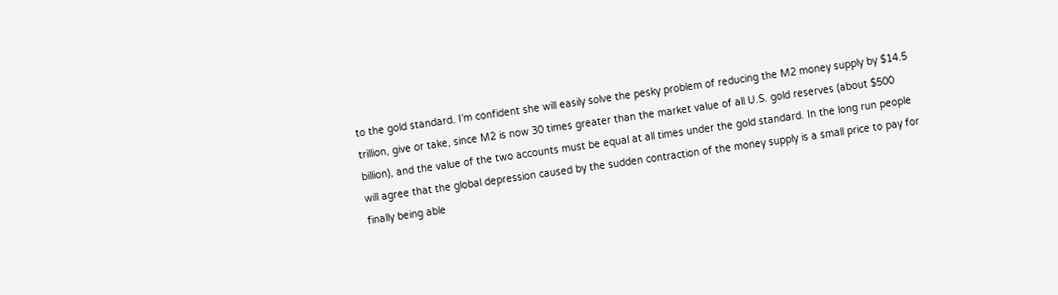to the gold standard. I’m confident she will easily solve the pesky problem of reducing the M2 money supply by $14.5 trillion, give or take, since M2 is now 30 times greater than the market value of all U.S. gold reserves (about $500 billion), and the value of the two accounts must be equal at all times under the gold standard. In the long run people will agree that the global depression caused by the sudden contraction of the money supply is a small price to pay for finally being able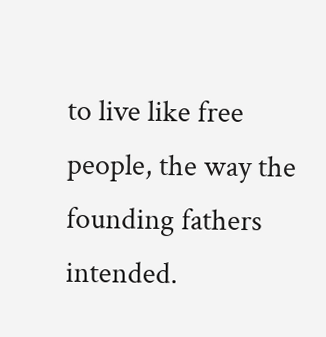to live like free people, the way the founding fathers intended.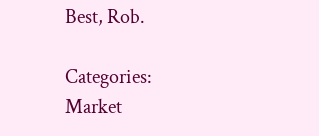Best, Rob.

Categories: Market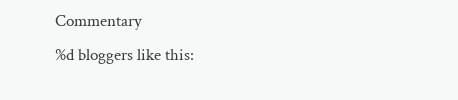Commentary
%d bloggers like this: